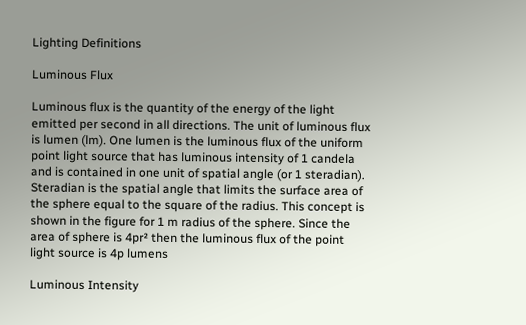Lighting Definitions

Luminous Flux

Luminous flux is the quantity of the energy of the light emitted per second in all directions. The unit of luminous flux is lumen (lm). One lumen is the luminous flux of the uniform point light source that has luminous intensity of 1 candela and is contained in one unit of spatial angle (or 1 steradian). Steradian is the spatial angle that limits the surface area of the sphere equal to the square of the radius. This concept is shown in the figure for 1 m radius of the sphere. Since the area of sphere is 4pr² then the luminous flux of the point light source is 4p lumens

Luminous Intensity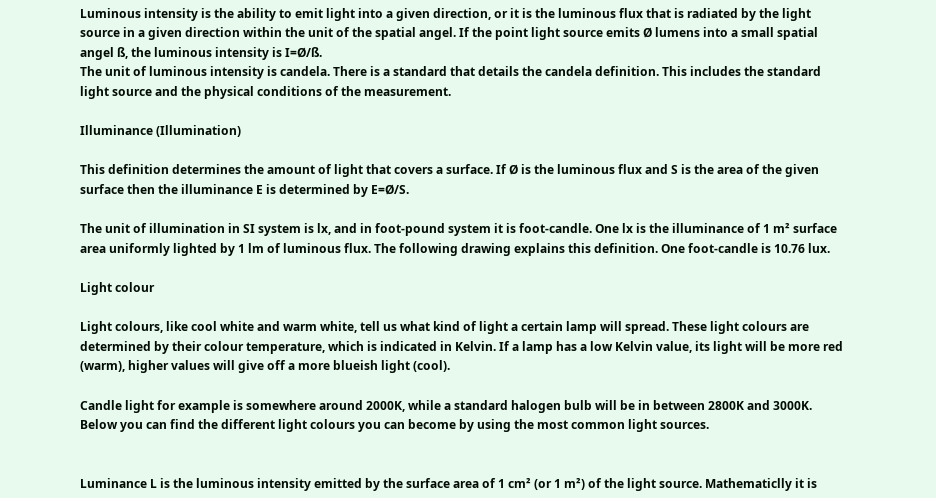Luminous intensity is the ability to emit light into a given direction, or it is the luminous flux that is radiated by the light source in a given direction within the unit of the spatial angel. If the point light source emits Ø lumens into a small spatial angel ß, the luminous intensity is I=Ø/ß.
The unit of luminous intensity is candela. There is a standard that details the candela definition. This includes the standard light source and the physical conditions of the measurement.

Illuminance (Illumination)

This definition determines the amount of light that covers a surface. If Ø is the luminous flux and S is the area of the given surface then the illuminance E is determined by E=Ø/S.

The unit of illumination in SI system is lx, and in foot-pound system it is foot-candle. One lx is the illuminance of 1 m² surface area uniformly lighted by 1 lm of luminous flux. The following drawing explains this definition. One foot-candle is 10.76 lux.

Light colour

Light colours, like cool white and warm white, tell us what kind of light a certain lamp will spread. These light colours are determined by their colour temperature, which is indicated in Kelvin. If a lamp has a low Kelvin value, its light will be more red (warm), higher values will give off a more blueish light (cool).

Candle light for example is somewhere around 2000K, while a standard halogen bulb will be in between 2800K and 3000K. Below you can find the different light colours you can become by using the most common light sources.


Luminance L is the luminous intensity emitted by the surface area of 1 cm² (or 1 m²) of the light source. Mathematiclly it is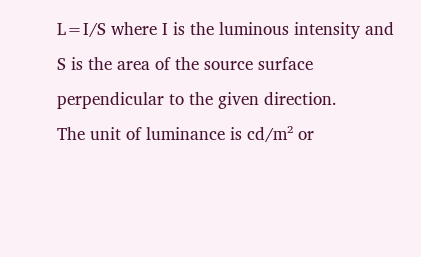L=I/S where I is the luminous intensity and S is the area of the source surface perpendicular to the given direction.
The unit of luminance is cd/m² or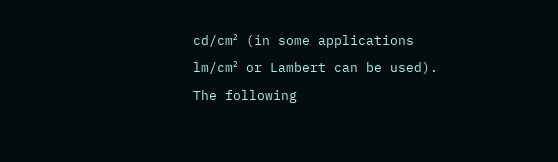cd/cm² (in some applications lm/cm² or Lambert can be used). The following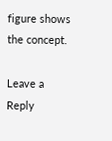figure shows the concept.

Leave a Reply